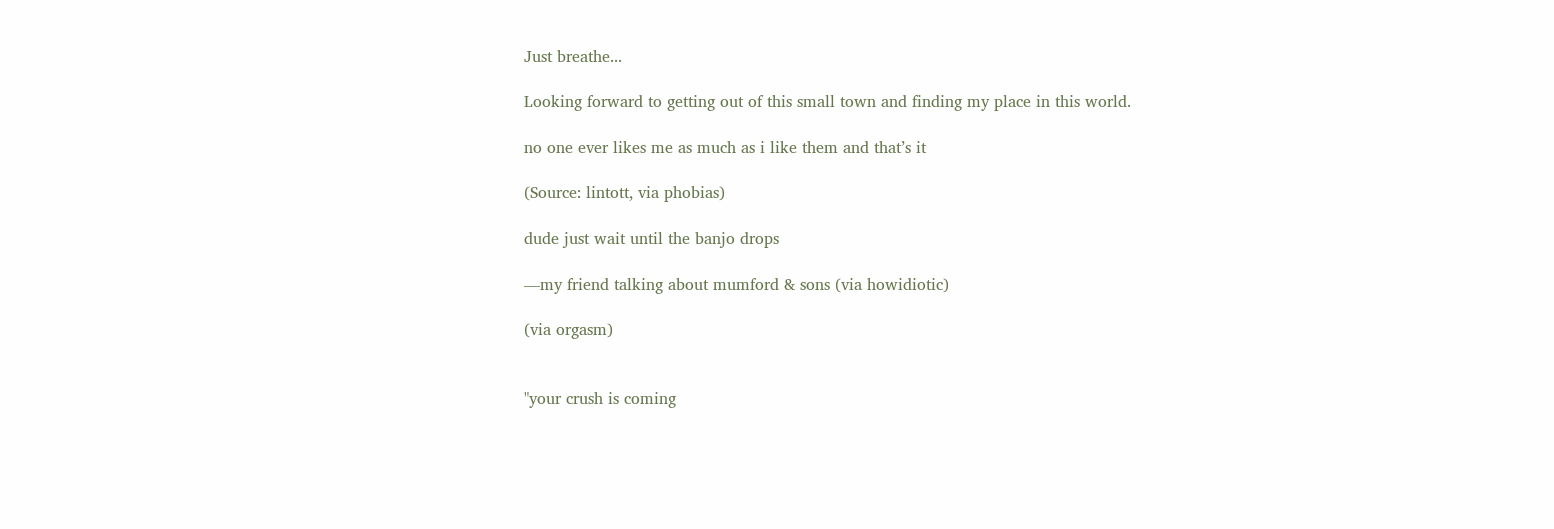Just breathe...

Looking forward to getting out of this small town and finding my place in this world.

no one ever likes me as much as i like them and that’s it

(Source: lintott, via phobias)

dude just wait until the banjo drops

—my friend talking about mumford & sons (via howidiotic)

(via orgasm)


"your crush is coming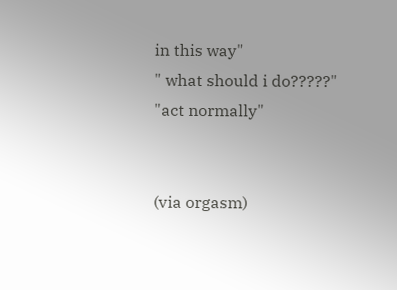in this way"
" what should i do?????"
"act normally"


(via orgasm)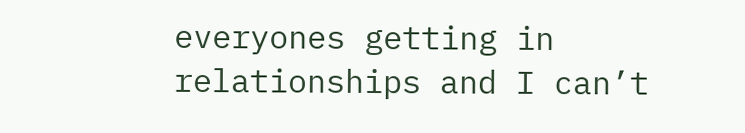everyones getting in relationships and I can’t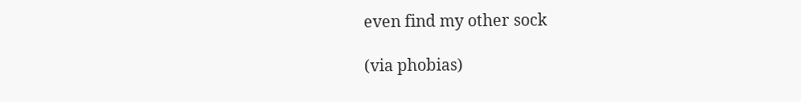even find my other sock

(via phobias)